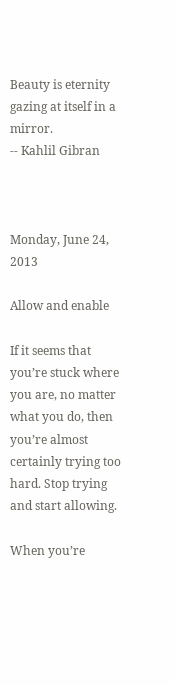Beauty is eternity gazing at itself in a mirror.
-- Kahlil Gibran



Monday, June 24, 2013

Allow and enable

If it seems that you’re stuck where you are, no matter what you do, then you’re almost certainly trying too hard. Stop trying and start allowing.

When you’re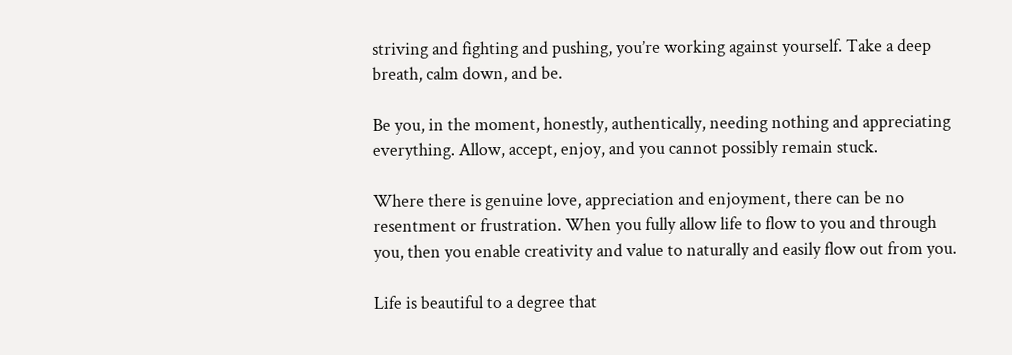striving and fighting and pushing, you’re working against yourself. Take a deep breath, calm down, and be.

Be you, in the moment, honestly, authentically, needing nothing and appreciating everything. Allow, accept, enjoy, and you cannot possibly remain stuck.

Where there is genuine love, appreciation and enjoyment, there can be no resentment or frustration. When you fully allow life to flow to you and through you, then you enable creativity and value to naturally and easily flow out from you.

Life is beautiful to a degree that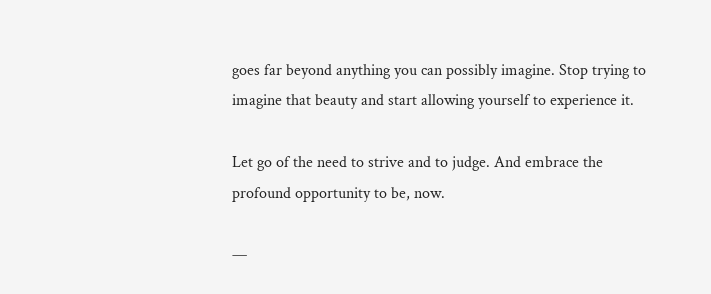goes far beyond anything you can possibly imagine. Stop trying to imagine that beauty and start allowing yourself to experience it.

Let go of the need to strive and to judge. And embrace the profound opportunity to be, now.

—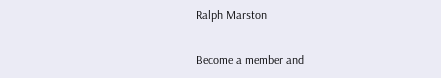Ralph Marston


Become a member and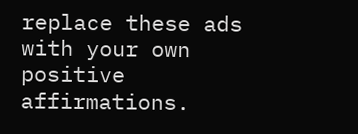replace these ads
with your own positive affirmations.